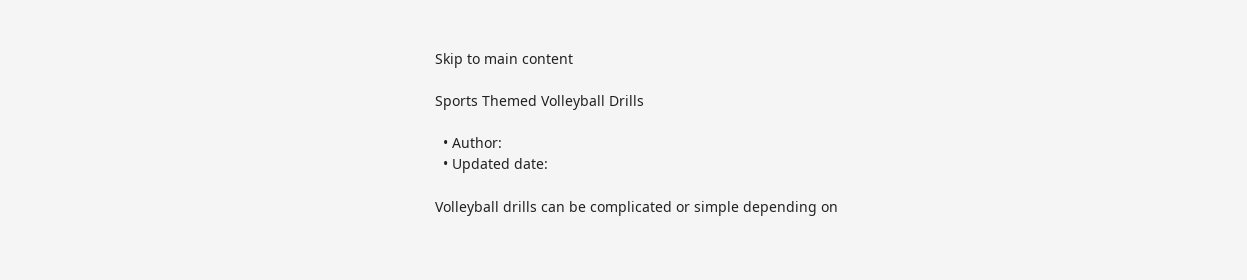Skip to main content

Sports Themed Volleyball Drills

  • Author:
  • Updated date:

Volleyball drills can be complicated or simple depending on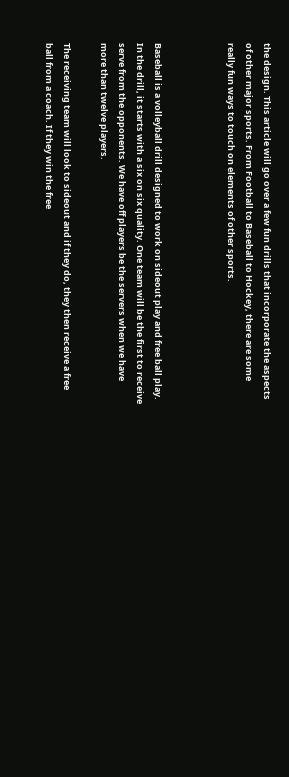the design. This article will go over a few fun drills that incorporate the aspects of other major sports. From Football to Baseball to Hockey, there are some really fun ways to touch on elements of other sports.



Baseball is a volleyball drill designed to work on sideout play and free ball play. In the drill, it starts with a six on six quality. One team will be the first to receive serve from the opponents. We have off players be the servers when we have more than twelve players.

The receiving team will look to sideout and if they do, they then receive a free ball from a coach. If they win the free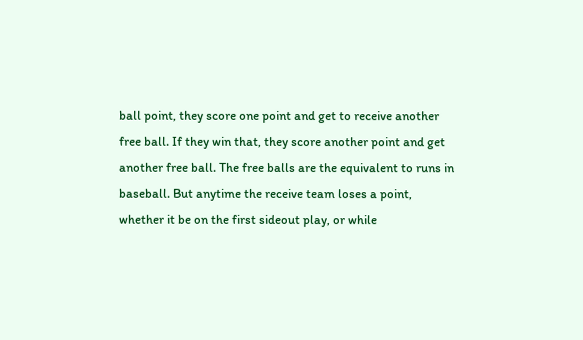ball point, they score one point and get to receive another free ball. If they win that, they score another point and get another free ball. The free balls are the equivalent to runs in baseball. But anytime the receive team loses a point, whether it be on the first sideout play, or while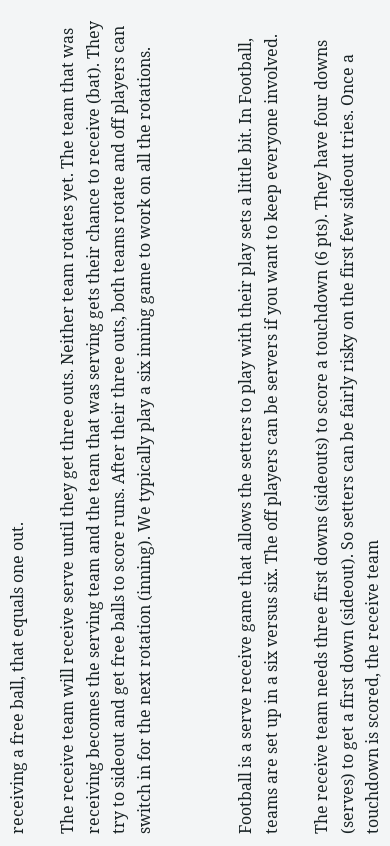receiving a free ball, that equals one out.

The receive team will receive serve until they get three outs. Neither team rotates yet. The team that was receiving becomes the serving team and the team that was serving gets their chance to receive (bat). They try to sideout and get free balls to score runs. After their three outs, both teams rotate and off players can switch in for the next rotation (inning). We typically play a six inning game to work on all the rotations.



Football is a serve receive game that allows the setters to play with their play sets a little bit. In Football, teams are set up in a six versus six. The off players can be servers if you want to keep everyone involved.

The receive team needs three first downs (sideouts) to score a touchdown (6 pts). They have four downs (serves) to get a first down (sideout). So setters can be fairly risky on the first few sideout tries. Once a touchdown is scored, the receive team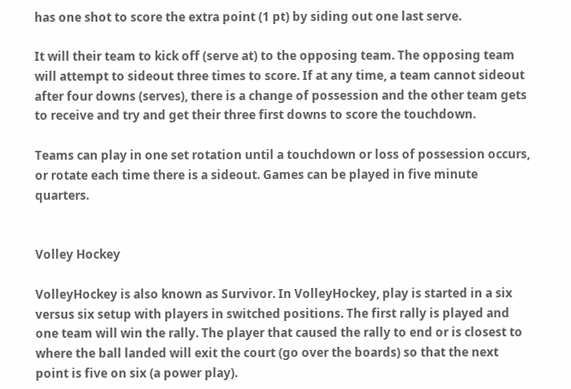has one shot to score the extra point (1 pt) by siding out one last serve.

It will their team to kick off (serve at) to the opposing team. The opposing team will attempt to sideout three times to score. If at any time, a team cannot sideout after four downs (serves), there is a change of possession and the other team gets to receive and try and get their three first downs to score the touchdown.

Teams can play in one set rotation until a touchdown or loss of possession occurs, or rotate each time there is a sideout. Games can be played in five minute quarters.


Volley Hockey

VolleyHockey is also known as Survivor. In VolleyHockey, play is started in a six versus six setup with players in switched positions. The first rally is played and one team will win the rally. The player that caused the rally to end or is closest to where the ball landed will exit the court (go over the boards) so that the next point is five on six (a power play).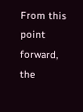From this point forward, the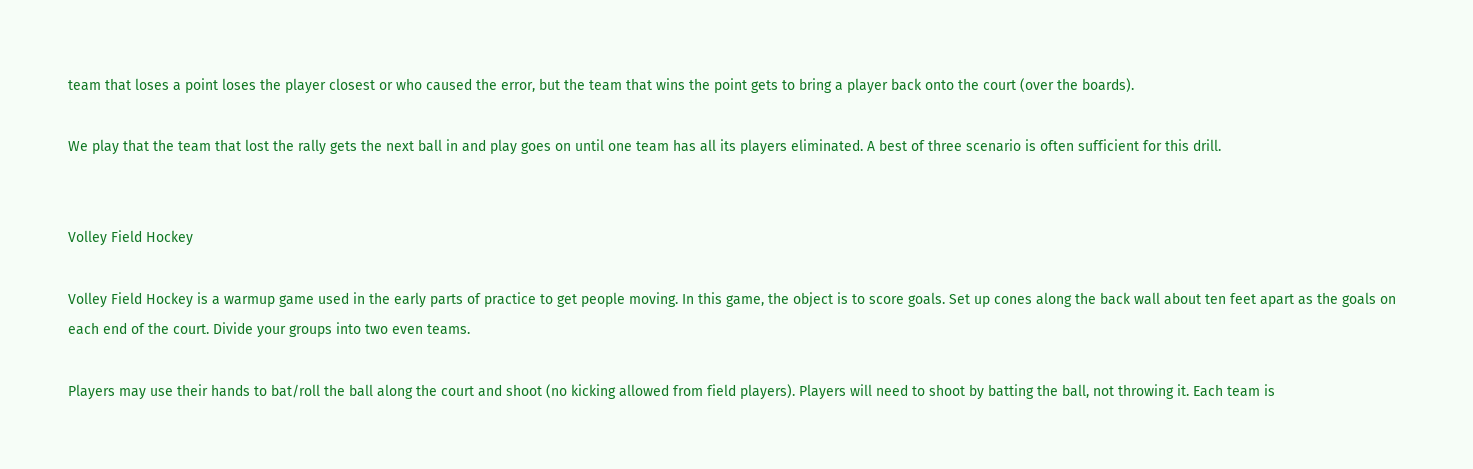team that loses a point loses the player closest or who caused the error, but the team that wins the point gets to bring a player back onto the court (over the boards).

We play that the team that lost the rally gets the next ball in and play goes on until one team has all its players eliminated. A best of three scenario is often sufficient for this drill.


Volley Field Hockey

Volley Field Hockey is a warmup game used in the early parts of practice to get people moving. In this game, the object is to score goals. Set up cones along the back wall about ten feet apart as the goals on each end of the court. Divide your groups into two even teams.

Players may use their hands to bat/roll the ball along the court and shoot (no kicking allowed from field players). Players will need to shoot by batting the ball, not throwing it. Each team is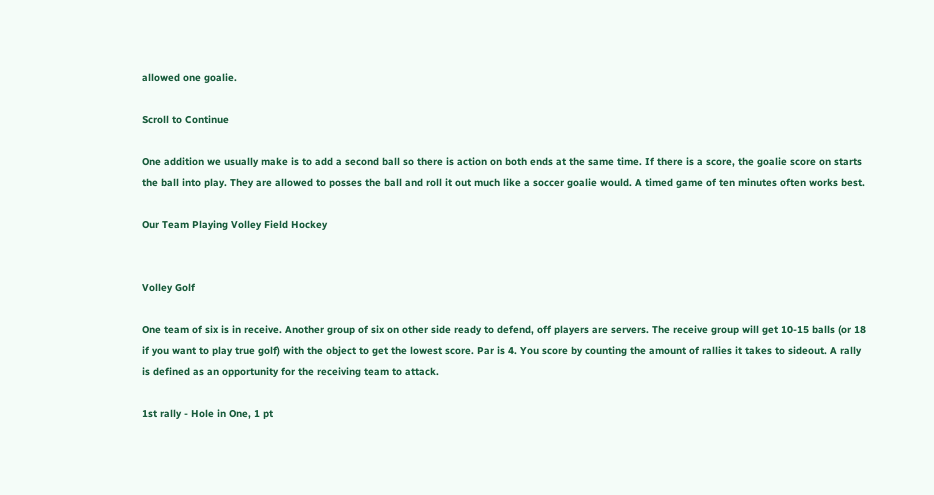allowed one goalie.

Scroll to Continue

One addition we usually make is to add a second ball so there is action on both ends at the same time. If there is a score, the goalie score on starts the ball into play. They are allowed to posses the ball and roll it out much like a soccer goalie would. A timed game of ten minutes often works best.

Our Team Playing Volley Field Hockey


Volley Golf

One team of six is in receive. Another group of six on other side ready to defend, off players are servers. The receive group will get 10-15 balls (or 18 if you want to play true golf) with the object to get the lowest score. Par is 4. You score by counting the amount of rallies it takes to sideout. A rally is defined as an opportunity for the receiving team to attack.

1st rally - Hole in One, 1 pt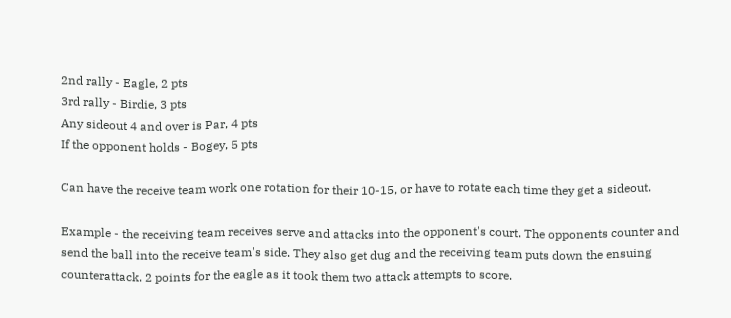2nd rally - Eagle, 2 pts
3rd rally - Birdie, 3 pts
Any sideout 4 and over is Par, 4 pts
If the opponent holds - Bogey, 5 pts

Can have the receive team work one rotation for their 10-15, or have to rotate each time they get a sideout.

Example - the receiving team receives serve and attacks into the opponent's court. The opponents counter and send the ball into the receive team's side. They also get dug and the receiving team puts down the ensuing counterattack. 2 points for the eagle as it took them two attack attempts to score.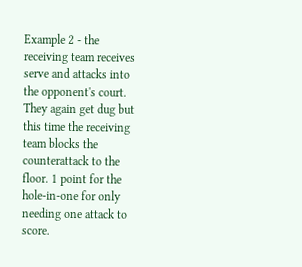Example 2 - the receiving team receives serve and attacks into the opponent's court. They again get dug but this time the receiving team blocks the counterattack to the floor. 1 point for the hole-in-one for only needing one attack to score.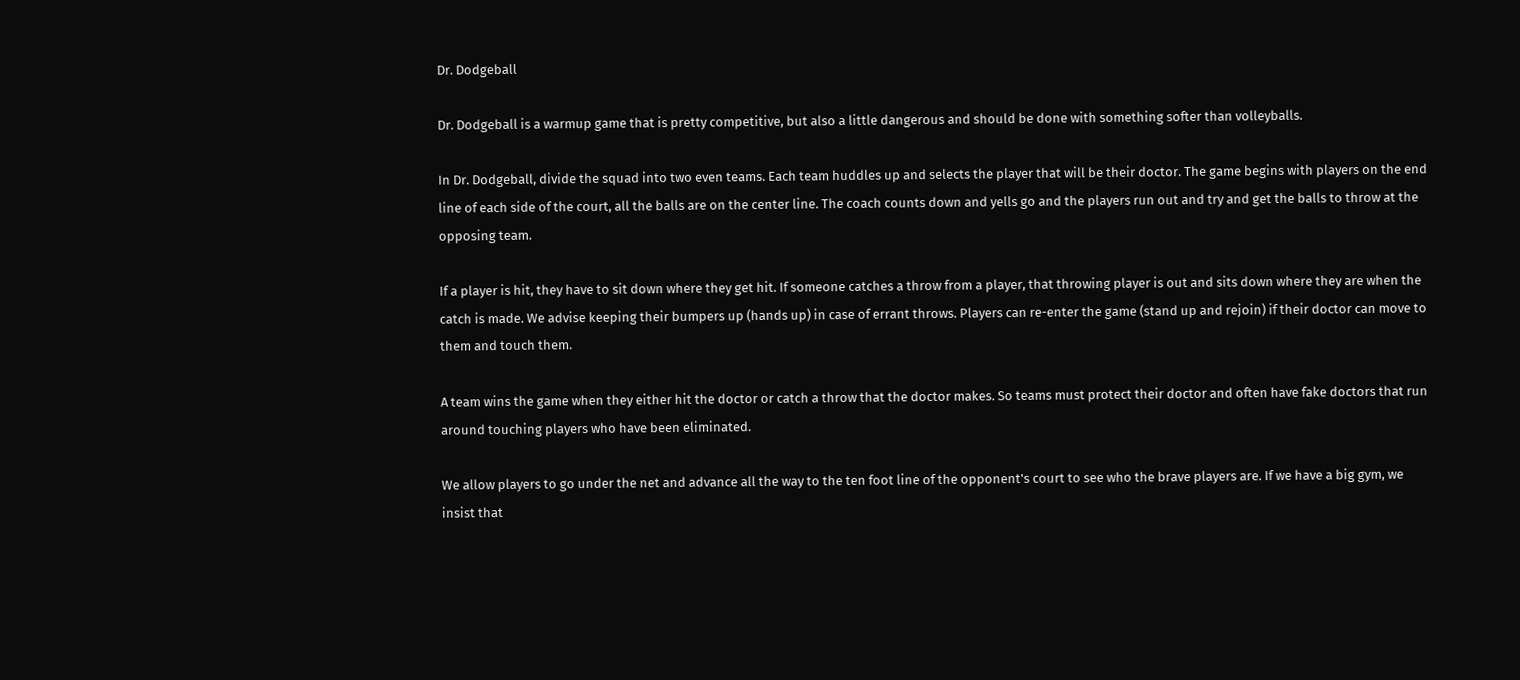Dr. Dodgeball

Dr. Dodgeball is a warmup game that is pretty competitive, but also a little dangerous and should be done with something softer than volleyballs.

In Dr. Dodgeball, divide the squad into two even teams. Each team huddles up and selects the player that will be their doctor. The game begins with players on the end line of each side of the court, all the balls are on the center line. The coach counts down and yells go and the players run out and try and get the balls to throw at the opposing team.

If a player is hit, they have to sit down where they get hit. If someone catches a throw from a player, that throwing player is out and sits down where they are when the catch is made. We advise keeping their bumpers up (hands up) in case of errant throws. Players can re-enter the game (stand up and rejoin) if their doctor can move to them and touch them.

A team wins the game when they either hit the doctor or catch a throw that the doctor makes. So teams must protect their doctor and often have fake doctors that run around touching players who have been eliminated.

We allow players to go under the net and advance all the way to the ten foot line of the opponent's court to see who the brave players are. If we have a big gym, we insist that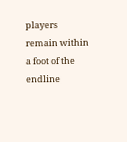players remain within a foot of the endline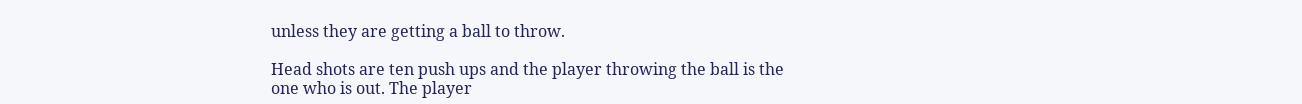unless they are getting a ball to throw.

Head shots are ten push ups and the player throwing the ball is the one who is out. The player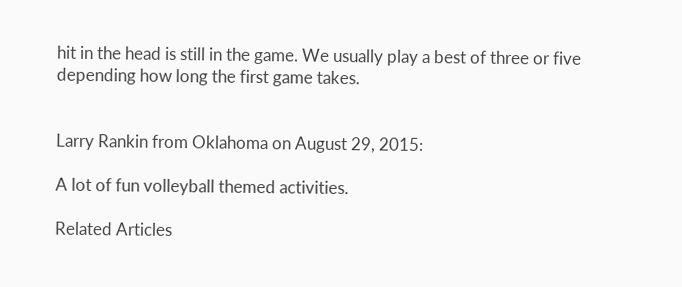hit in the head is still in the game. We usually play a best of three or five depending how long the first game takes.


Larry Rankin from Oklahoma on August 29, 2015:

A lot of fun volleyball themed activities.

Related Articles